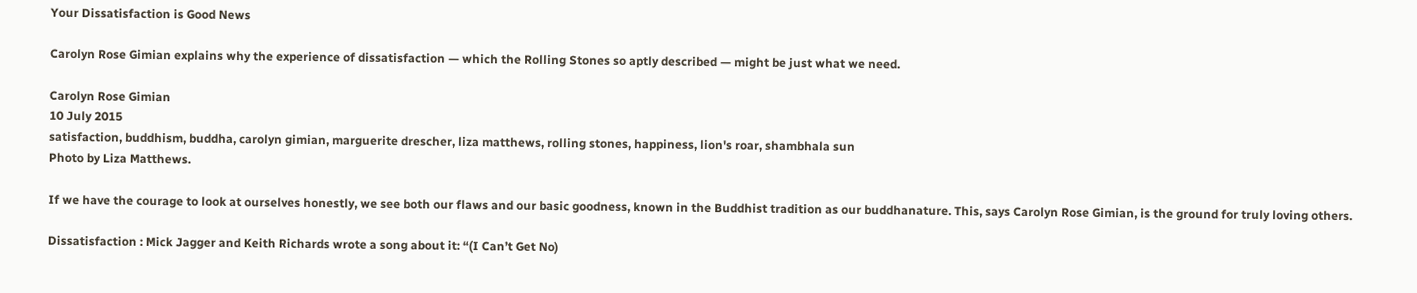Your Dissatisfaction is Good News

Carolyn Rose Gimian explains why the experience of dissatisfaction — which the Rolling Stones so aptly described — might be just what we need.

Carolyn Rose Gimian
10 July 2015
satisfaction, buddhism, buddha, carolyn gimian, marguerite drescher, liza matthews, rolling stones, happiness, lion's roar, shambhala sun
Photo by Liza Matthews.

If we have the courage to look at ourselves honestly, we see both our flaws and our basic goodness, known in the Buddhist tradition as our buddhanature. This, says Carolyn Rose Gimian, is the ground for truly loving others.

Dissatisfaction : Mick Jagger and Keith Richards wrote a song about it: “(I Can’t Get No)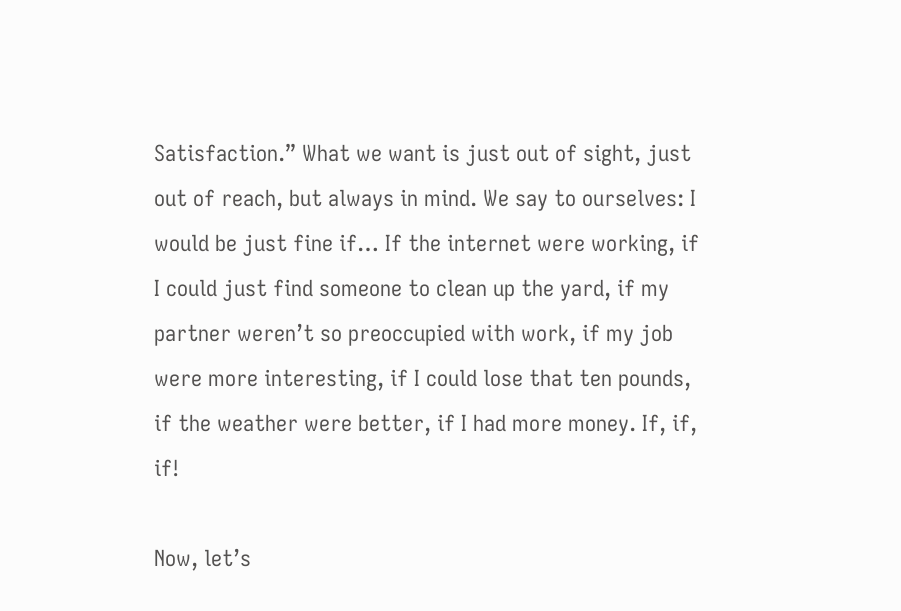Satisfaction.” What we want is just out of sight, just out of reach, but always in mind. We say to ourselves: I would be just fine if… If the internet were working, if I could just find someone to clean up the yard, if my partner weren’t so preoccupied with work, if my job were more interesting, if I could lose that ten pounds, if the weather were better, if I had more money. If, if, if!

Now, let’s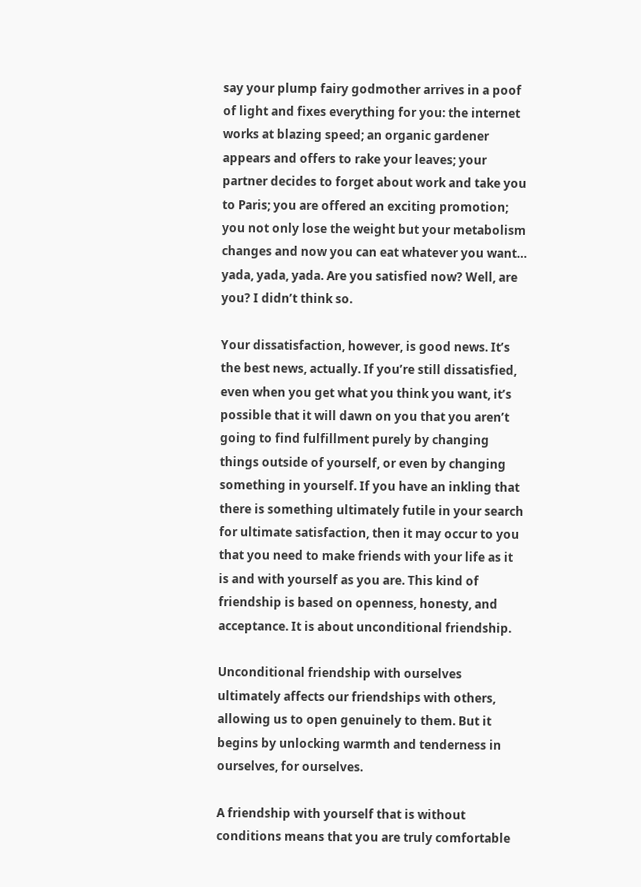say your plump fairy godmother arrives in a poof of light and fixes everything for you: the internet works at blazing speed; an organic gardener appears and offers to rake your leaves; your partner decides to forget about work and take you to Paris; you are offered an exciting promotion; you not only lose the weight but your metabolism changes and now you can eat whatever you want… yada, yada, yada. Are you satisfied now? Well, are you? I didn’t think so.

Your dissatisfaction, however, is good news. It’s the best news, actually. If you’re still dissatisfied, even when you get what you think you want, it’s possible that it will dawn on you that you aren’t going to find fulfillment purely by changing things outside of yourself, or even by changing something in yourself. If you have an inkling that there is something ultimately futile in your search for ultimate satisfaction, then it may occur to you that you need to make friends with your life as it is and with yourself as you are. This kind of friendship is based on openness, honesty, and acceptance. It is about unconditional friendship.

Unconditional friendship with ourselves ultimately affects our friendships with others, allowing us to open genuinely to them. But it begins by unlocking warmth and tenderness in ourselves, for ourselves.

A friendship with yourself that is without conditions means that you are truly comfortable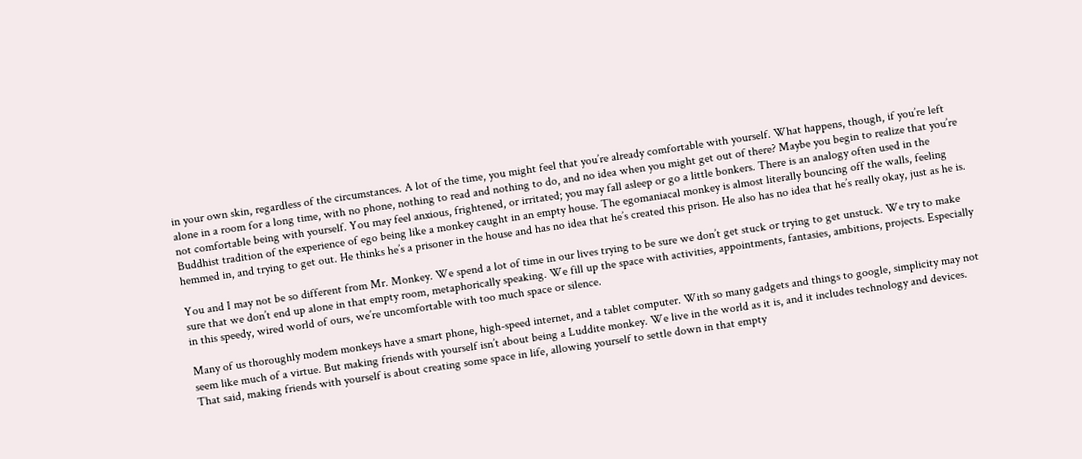in your own skin, regardless of the circumstances. A lot of the time, you might feel that you’re already comfortable with yourself. What happens, though, if you’re left alone in a room for a long time, with no phone, nothing to read and nothing to do, and no idea when you might get out of there? Maybe you begin to realize that you’re not comfortable being with yourself. You may feel anxious, frightened, or irritated; you may fall asleep or go a little bonkers. There is an analogy often used in the Buddhist tradition of the experience of ego being like a monkey caught in an empty house. The egomaniacal monkey is almost literally bouncing off the walls, feeling hemmed in, and trying to get out. He thinks he’s a prisoner in the house and has no idea that he’s created this prison. He also has no idea that he’s really okay, just as he is.

You and I may not be so different from Mr. Monkey. We spend a lot of time in our lives trying to be sure we don’t get stuck or trying to get unstuck. We try to make sure that we don’t end up alone in that empty room, metaphorically speaking. We fill up the space with activities, appointments, fantasies, ambitions, projects. Especially in this speedy, wired world of ours, we’re uncomfortable with too much space or silence.

Many of us thoroughly modem monkeys have a smart phone, high-speed internet, and a tablet computer. With so many gadgets and things to google, simplicity may not seem like much of a virtue. But making friends with yourself isn’t about being a Luddite monkey. We live in the world as it is, and it includes technology and devices. That said, making friends with yourself is about creating some space in life, allowing yourself to settle down in that empty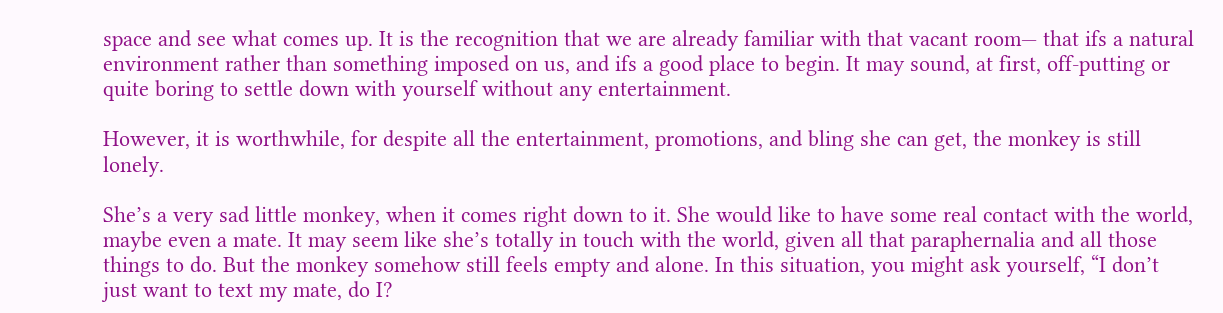space and see what comes up. It is the recognition that we are already familiar with that vacant room— that ifs a natural environment rather than something imposed on us, and ifs a good place to begin. It may sound, at first, off-putting or quite boring to settle down with yourself without any entertainment.

However, it is worthwhile, for despite all the entertainment, promotions, and bling she can get, the monkey is still lonely.

She’s a very sad little monkey, when it comes right down to it. She would like to have some real contact with the world, maybe even a mate. It may seem like she’s totally in touch with the world, given all that paraphernalia and all those things to do. But the monkey somehow still feels empty and alone. In this situation, you might ask yourself, “I don’t just want to text my mate, do I?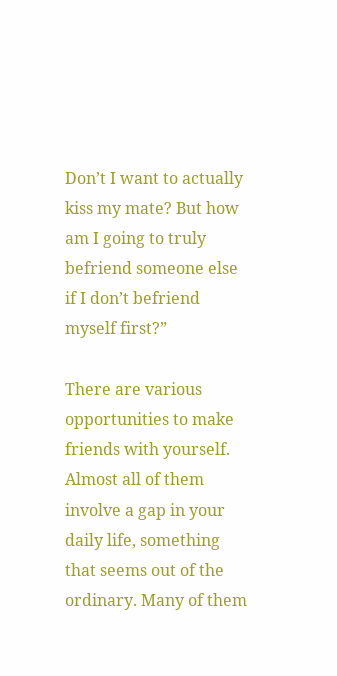Don’t I want to actually kiss my mate? But how am I going to truly befriend someone else if I don’t befriend myself first?”

There are various opportunities to make friends with yourself. Almost all of them involve a gap in your daily life, something that seems out of the ordinary. Many of them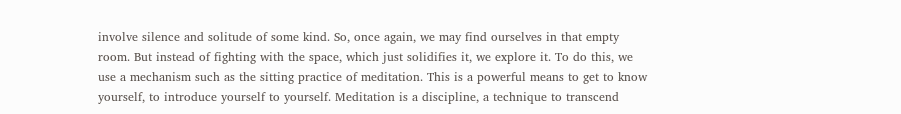involve silence and solitude of some kind. So, once again, we may find ourselves in that empty room. But instead of fighting with the space, which just solidifies it, we explore it. To do this, we use a mechanism such as the sitting practice of meditation. This is a powerful means to get to know yourself, to introduce yourself to yourself. Meditation is a discipline, a technique to transcend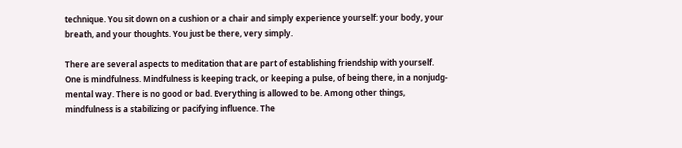technique. You sit down on a cushion or a chair and simply experience yourself: your body, your breath, and your thoughts. You just be there, very simply.

There are several aspects to meditation that are part of establishing friendship with yourself. One is mindfulness. Mindfulness is keeping track, or keeping a pulse, of being there, in a nonjudg- mental way. There is no good or bad. Everything is allowed to be. Among other things, mindfulness is a stabilizing or pacifying influence. The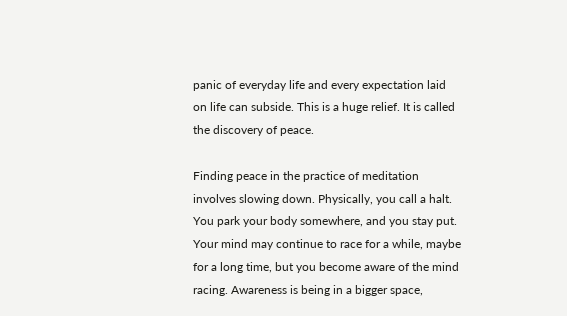panic of everyday life and every expectation laid on life can subside. This is a huge relief. It is called the discovery of peace.

Finding peace in the practice of meditation involves slowing down. Physically, you call a halt. You park your body somewhere, and you stay put. Your mind may continue to race for a while, maybe for a long time, but you become aware of the mind racing. Awareness is being in a bigger space,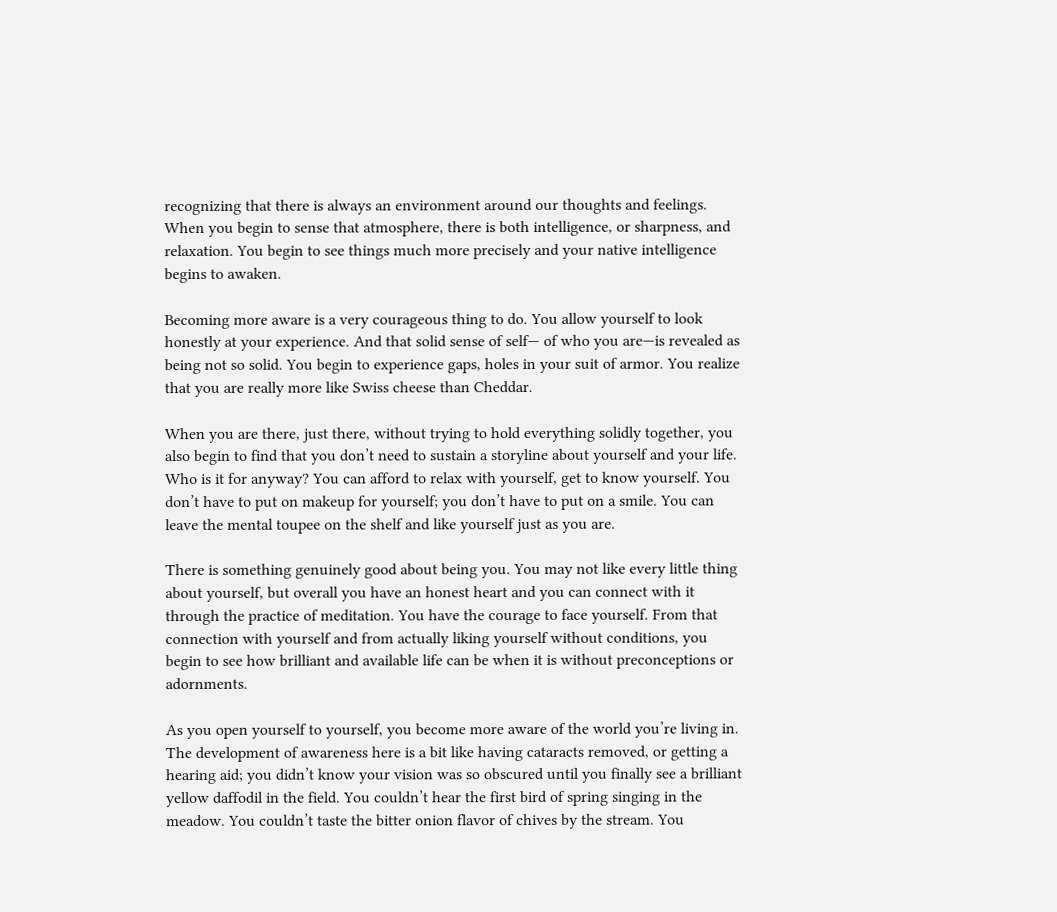recognizing that there is always an environment around our thoughts and feelings. When you begin to sense that atmosphere, there is both intelligence, or sharpness, and relaxation. You begin to see things much more precisely and your native intelligence begins to awaken.

Becoming more aware is a very courageous thing to do. You allow yourself to look honestly at your experience. And that solid sense of self— of who you are—is revealed as being not so solid. You begin to experience gaps, holes in your suit of armor. You realize that you are really more like Swiss cheese than Cheddar.

When you are there, just there, without trying to hold everything solidly together, you also begin to find that you don’t need to sustain a storyline about yourself and your life. Who is it for anyway? You can afford to relax with yourself, get to know yourself. You don’t have to put on makeup for yourself; you don’t have to put on a smile. You can leave the mental toupee on the shelf and like yourself just as you are.

There is something genuinely good about being you. You may not like every little thing about yourself, but overall you have an honest heart and you can connect with it through the practice of meditation. You have the courage to face yourself. From that connection with yourself and from actually liking yourself without conditions, you begin to see how brilliant and available life can be when it is without preconceptions or adornments.

As you open yourself to yourself, you become more aware of the world you’re living in. The development of awareness here is a bit like having cataracts removed, or getting a hearing aid; you didn’t know your vision was so obscured until you finally see a brilliant yellow daffodil in the field. You couldn’t hear the first bird of spring singing in the meadow. You couldn’t taste the bitter onion flavor of chives by the stream. You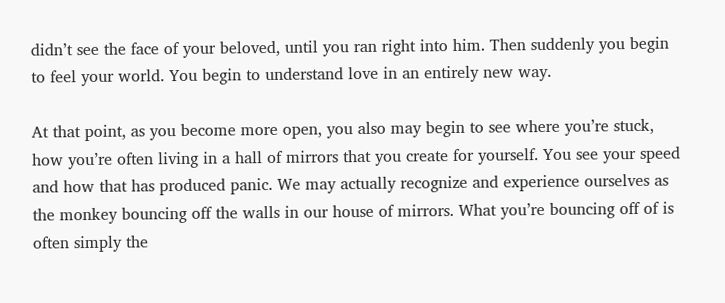didn’t see the face of your beloved, until you ran right into him. Then suddenly you begin to feel your world. You begin to understand love in an entirely new way.

At that point, as you become more open, you also may begin to see where you’re stuck, how you’re often living in a hall of mirrors that you create for yourself. You see your speed and how that has produced panic. We may actually recognize and experience ourselves as the monkey bouncing off the walls in our house of mirrors. What you’re bouncing off of is often simply the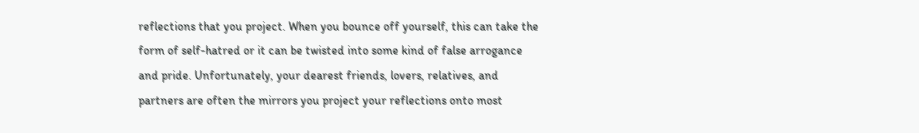reflections that you project. When you bounce off yourself, this can take the form of self-hatred or it can be twisted into some kind of false arrogance and pride. Unfortunately, your dearest friends, lovers, relatives, and partners are often the mirrors you project your reflections onto most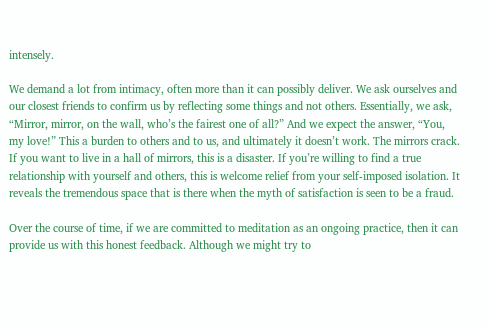intensely.

We demand a lot from intimacy, often more than it can possibly deliver. We ask ourselves and our closest friends to confirm us by reflecting some things and not others. Essentially, we ask, “Mirror, mirror, on the wall, who’s the fairest one of all?” And we expect the answer, “You, my love!” This a burden to others and to us, and ultimately it doesn’t work. The mirrors crack.
If you want to live in a hall of mirrors, this is a disaster. If you’re willing to find a true relationship with yourself and others, this is welcome relief from your self-imposed isolation. It reveals the tremendous space that is there when the myth of satisfaction is seen to be a fraud.

Over the course of time, if we are committed to meditation as an ongoing practice, then it can provide us with this honest feedback. Although we might try to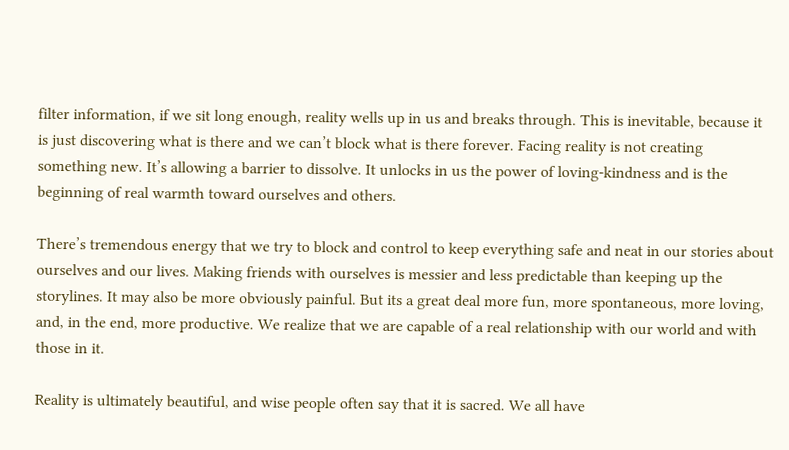filter information, if we sit long enough, reality wells up in us and breaks through. This is inevitable, because it is just discovering what is there and we can’t block what is there forever. Facing reality is not creating something new. It’s allowing a barrier to dissolve. It unlocks in us the power of loving-kindness and is the beginning of real warmth toward ourselves and others.

There’s tremendous energy that we try to block and control to keep everything safe and neat in our stories about ourselves and our lives. Making friends with ourselves is messier and less predictable than keeping up the storylines. It may also be more obviously painful. But its a great deal more fun, more spontaneous, more loving, and, in the end, more productive. We realize that we are capable of a real relationship with our world and with those in it.

Reality is ultimately beautiful, and wise people often say that it is sacred. We all have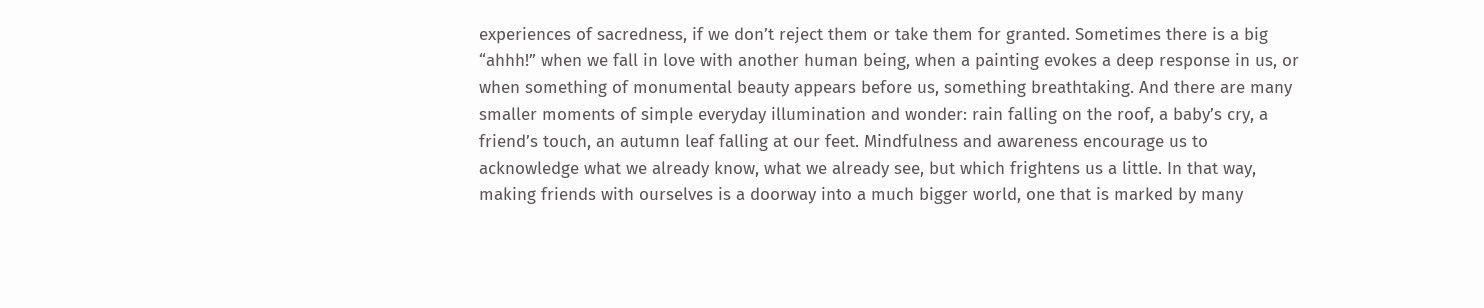experiences of sacredness, if we don’t reject them or take them for granted. Sometimes there is a big “ahhh!” when we fall in love with another human being, when a painting evokes a deep response in us, or when something of monumental beauty appears before us, something breathtaking. And there are many smaller moments of simple everyday illumination and wonder: rain falling on the roof, a baby’s cry, a friend’s touch, an autumn leaf falling at our feet. Mindfulness and awareness encourage us to acknowledge what we already know, what we already see, but which frightens us a little. In that way, making friends with ourselves is a doorway into a much bigger world, one that is marked by many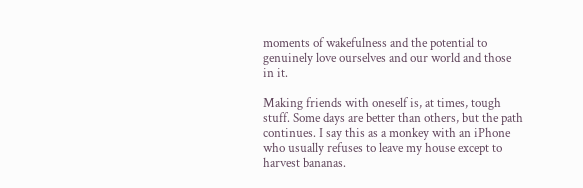moments of wakefulness and the potential to genuinely love ourselves and our world and those in it.

Making friends with oneself is, at times, tough stuff. Some days are better than others, but the path continues. I say this as a monkey with an iPhone who usually refuses to leave my house except to harvest bananas.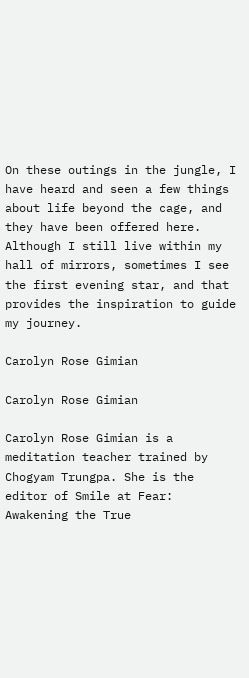On these outings in the jungle, I have heard and seen a few things about life beyond the cage, and they have been offered here. Although I still live within my hall of mirrors, sometimes I see the first evening star, and that provides the inspiration to guide my journey.

Carolyn Rose Gimian

Carolyn Rose Gimian

Carolyn Rose Gimian is a meditation teacher trained by Chogyam Trungpa. She is the editor of Smile at Fear: Awakening the True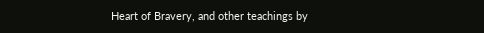Heart of Bravery, and other teachings by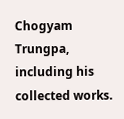Chogyam Trungpa, including his collected works.